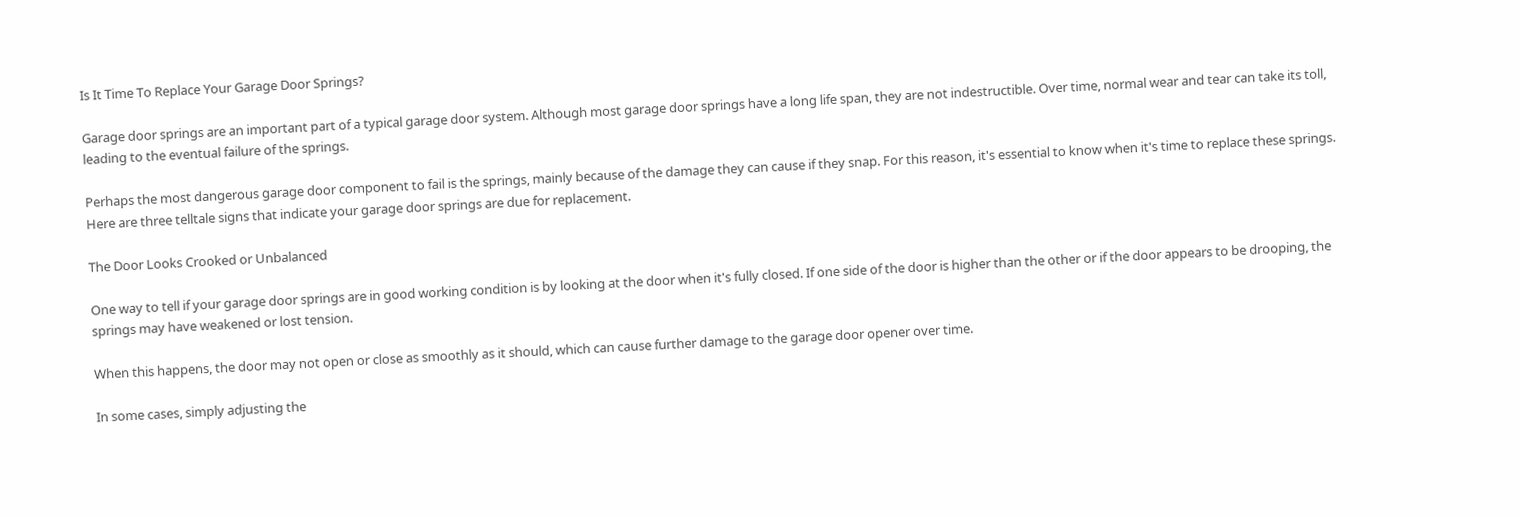Is It Time To Replace Your Garage Door Springs?

Garage door springs are an important part of a typical garage door system. Although most garage door springs have a long life span, they are not indestructible. Over time, normal wear and tear can take its toll, leading to the eventual failure of the springs.

Perhaps the most dangerous garage door component to fail is the springs, mainly because of the damage they can cause if they snap. For this reason, it's essential to know when it's time to replace these springs. Here are three telltale signs that indicate your garage door springs are due for replacement.

The Door Looks Crooked or Unbalanced

One way to tell if your garage door springs are in good working condition is by looking at the door when it's fully closed. If one side of the door is higher than the other or if the door appears to be drooping, the springs may have weakened or lost tension.

When this happens, the door may not open or close as smoothly as it should, which can cause further damage to the garage door opener over time.

In some cases, simply adjusting the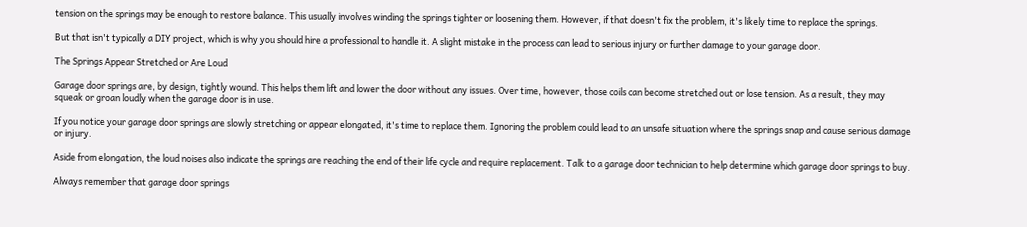tension on the springs may be enough to restore balance. This usually involves winding the springs tighter or loosening them. However, if that doesn't fix the problem, it's likely time to replace the springs.

But that isn't typically a DIY project, which is why you should hire a professional to handle it. A slight mistake in the process can lead to serious injury or further damage to your garage door.

The Springs Appear Stretched or Are Loud

Garage door springs are, by design, tightly wound. This helps them lift and lower the door without any issues. Over time, however, those coils can become stretched out or lose tension. As a result, they may squeak or groan loudly when the garage door is in use.

If you notice your garage door springs are slowly stretching or appear elongated, it's time to replace them. Ignoring the problem could lead to an unsafe situation where the springs snap and cause serious damage or injury.

Aside from elongation, the loud noises also indicate the springs are reaching the end of their life cycle and require replacement. Talk to a garage door technician to help determine which garage door springs to buy.

Always remember that garage door springs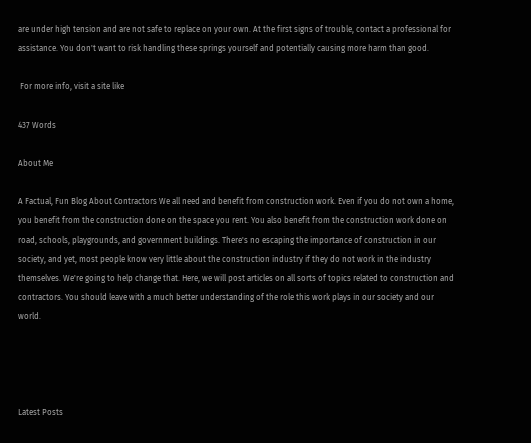are under high tension and are not safe to replace on your own. At the first signs of trouble, contact a professional for assistance. You don't want to risk handling these springs yourself and potentially causing more harm than good.

 For more info, visit a site like

437 Words

About Me

A Factual, Fun Blog About Contractors We all need and benefit from construction work. Even if you do not own a home, you benefit from the construction done on the space you rent. You also benefit from the construction work done on road, schools, playgrounds, and government buildings. There's no escaping the importance of construction in our society, and yet, most people know very little about the construction industry if they do not work in the industry themselves. We're going to help change that. Here, we will post articles on all sorts of topics related to construction and contractors. You should leave with a much better understanding of the role this work plays in our society and our world.




Latest Posts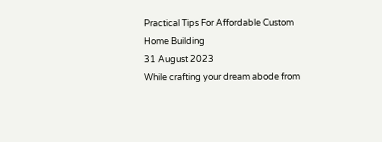Practical Tips For Affordable Custom Home Building
31 August 2023
While crafting your dream abode from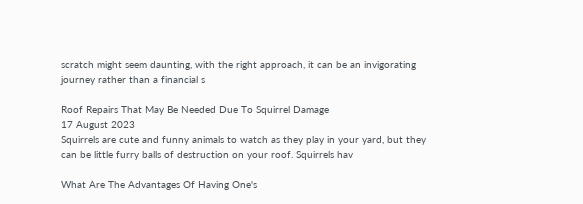scratch might seem daunting, with the right approach, it can be an invigorating journey rather than a financial s

Roof Repairs That May Be Needed Due To Squirrel Damage
17 August 2023
Squirrels are cute and funny animals to watch as they play in your yard, but they can be little furry balls of destruction on your roof. Squirrels hav

What Are The Advantages Of Having One's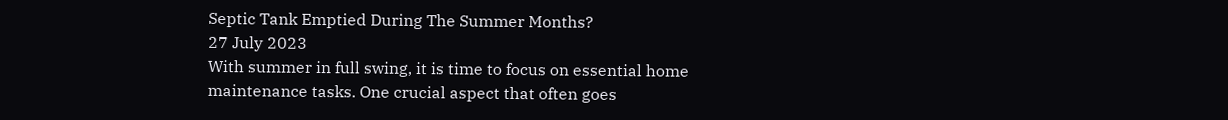Septic Tank Emptied During The Summer Months?
27 July 2023
With summer in full swing, it is time to focus on essential home maintenance tasks. One crucial aspect that often goes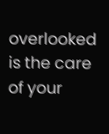overlooked is the care of your